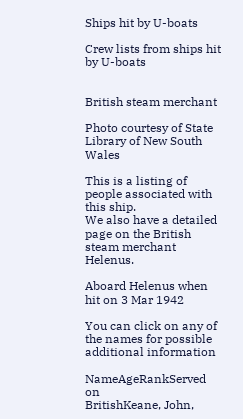Ships hit by U-boats

Crew lists from ships hit by U-boats


British steam merchant

Photo courtesy of State Library of New South Wales

This is a listing of people associated with this ship.
We also have a detailed page on the British steam merchant Helenus.

Aboard Helenus when hit on 3 Mar 1942

You can click on any of the names for possible additional information

NameAgeRankServed on
BritishKeane, John,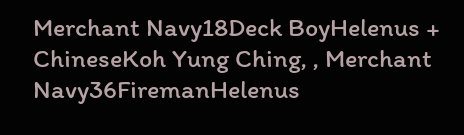Merchant Navy18Deck BoyHelenus +
ChineseKoh Yung Ching, , Merchant Navy36FiremanHelenus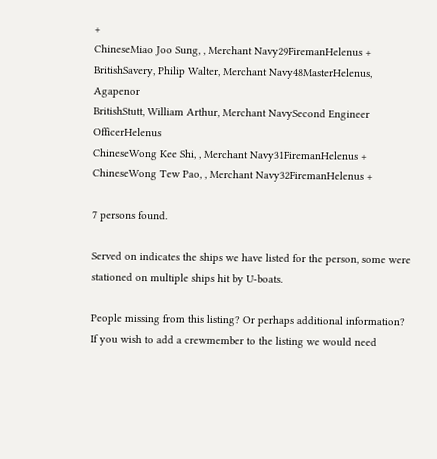+
ChineseMiao Joo Sung, , Merchant Navy29FiremanHelenus +
BritishSavery, Philip Walter, Merchant Navy48MasterHelenus, Agapenor
BritishStutt, William Arthur, Merchant NavySecond Engineer OfficerHelenus
ChineseWong Kee Shi, , Merchant Navy31FiremanHelenus +
ChineseWong Tew Pao, , Merchant Navy32FiremanHelenus +

7 persons found.

Served on indicates the ships we have listed for the person, some were stationed on multiple ships hit by U-boats.

People missing from this listing? Or perhaps additional information?
If you wish to add a crewmember to the listing we would need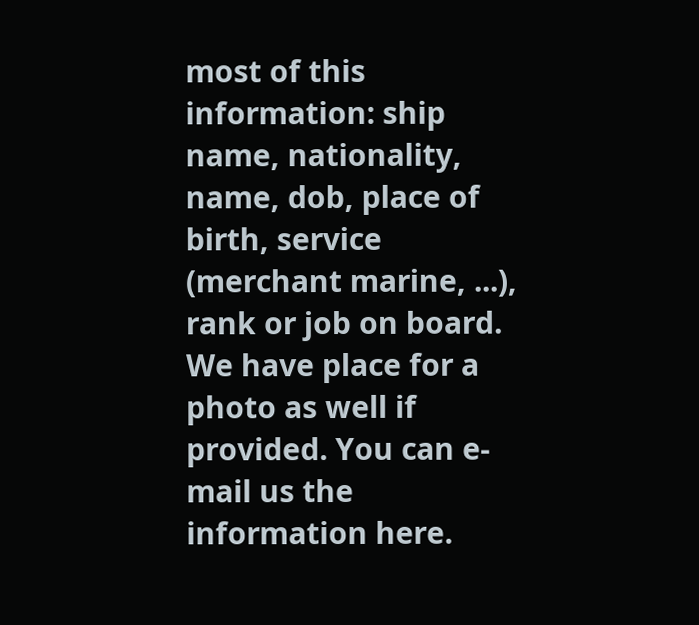most of this information: ship name, nationality, name, dob, place of birth, service (merchant marine, ...), rank or job on board. We have place for a photo as well if provided. You can e-mail us the information here.